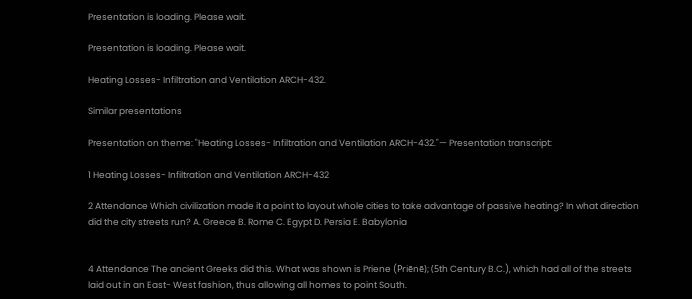Presentation is loading. Please wait.

Presentation is loading. Please wait.

Heating Losses- Infiltration and Ventilation ARCH-432.

Similar presentations

Presentation on theme: "Heating Losses- Infiltration and Ventilation ARCH-432."— Presentation transcript:

1 Heating Losses- Infiltration and Ventilation ARCH-432

2 Attendance Which civilization made it a point to layout whole cities to take advantage of passive heating? In what direction did the city streets run? A. Greece B. Rome C. Egypt D. Persia E. Babylonia


4 Attendance The ancient Greeks did this. What was shown is Priene (Priēnē); (5th Century B.C.), which had all of the streets laid out in an East- West fashion, thus allowing all homes to point South.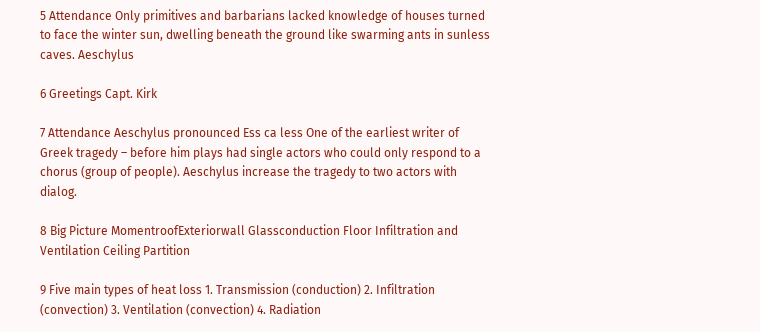5 Attendance Only primitives and barbarians lacked knowledge of houses turned to face the winter sun, dwelling beneath the ground like swarming ants in sunless caves. Aeschylus

6 Greetings Capt. Kirk

7 Attendance Aeschylus pronounced Ess ca less One of the earliest writer of Greek tragedy – before him plays had single actors who could only respond to a chorus (group of people). Aeschylus increase the tragedy to two actors with dialog.

8 Big Picture MomentroofExteriorwall Glassconduction Floor Infiltration and Ventilation Ceiling Partition

9 Five main types of heat loss 1. Transmission (conduction) 2. Infiltration (convection) 3. Ventilation (convection) 4. Radiation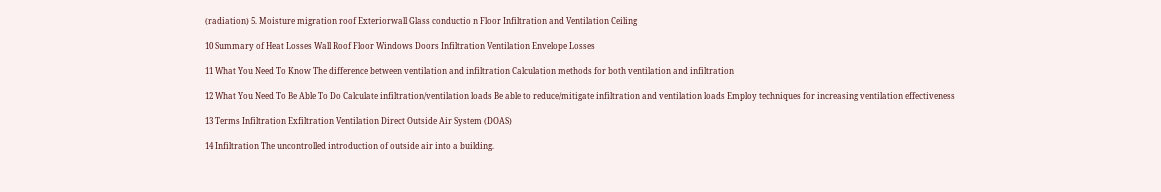(radiation) 5. Moisture migration roof Exteriorwall Glass conductio n Floor Infiltration and Ventilation Ceiling

10 Summary of Heat Losses Wall Roof Floor Windows Doors Infiltration Ventilation Envelope Losses

11 What You Need To Know The difference between ventilation and infiltration Calculation methods for both ventilation and infiltration

12 What You Need To Be Able To Do Calculate infiltration/ventilation loads Be able to reduce/mitigate infiltration and ventilation loads Employ techniques for increasing ventilation effectiveness

13 Terms Infiltration Exfiltration Ventilation Direct Outside Air System (DOAS)

14 Infiltration The uncontrolled introduction of outside air into a building.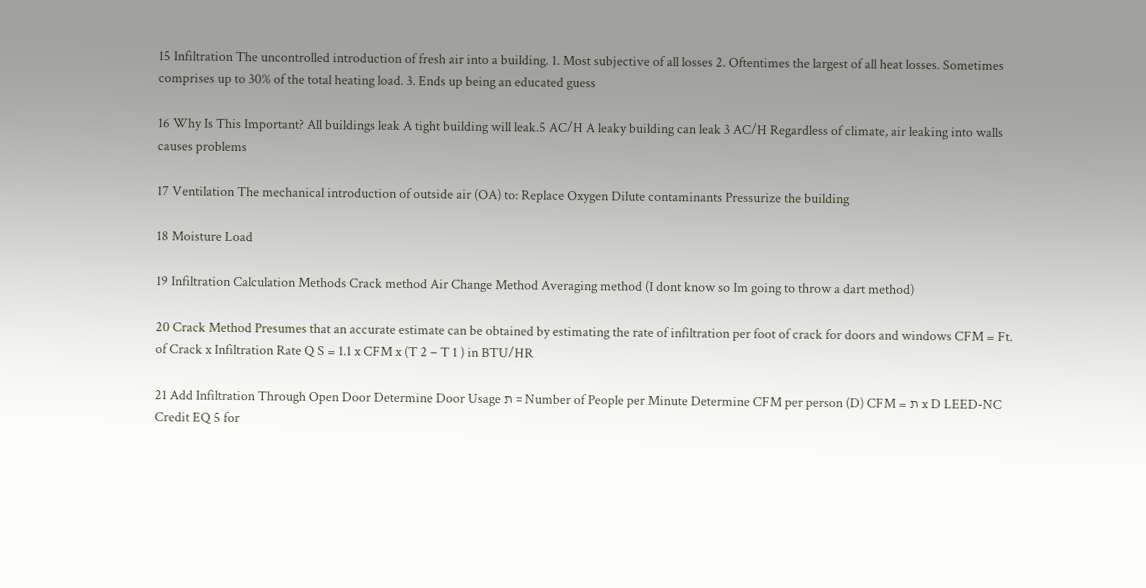15 Infiltration The uncontrolled introduction of fresh air into a building. 1. Most subjective of all losses 2. Oftentimes the largest of all heat losses. Sometimes comprises up to 30% of the total heating load. 3. Ends up being an educated guess

16 Why Is This Important? All buildings leak A tight building will leak.5 AC/H A leaky building can leak 3 AC/H Regardless of climate, air leaking into walls causes problems

17 Ventilation The mechanical introduction of outside air (OA) to: Replace Oxygen Dilute contaminants Pressurize the building

18 Moisture Load

19 Infiltration Calculation Methods Crack method Air Change Method Averaging method (I dont know so Im going to throw a dart method)

20 Crack Method Presumes that an accurate estimate can be obtained by estimating the rate of infiltration per foot of crack for doors and windows CFM = Ft. of Crack x Infiltration Rate Q S = 1.1 x CFM x (T 2 – T 1 ) in BTU/HR

21 Add Infiltration Through Open Door Determine Door Usage ת = Number of People per Minute Determine CFM per person (D) CFM = ת x D LEED-NC Credit EQ 5 for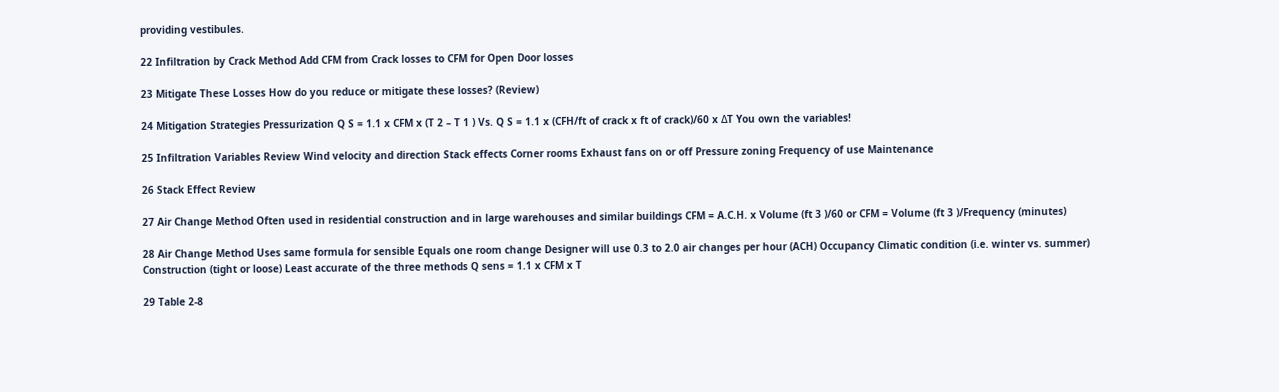providing vestibules.

22 Infiltration by Crack Method Add CFM from Crack losses to CFM for Open Door losses

23 Mitigate These Losses How do you reduce or mitigate these losses? (Review)

24 Mitigation Strategies Pressurization Q S = 1.1 x CFM x (T 2 – T 1 ) Vs. Q S = 1.1 x (CFH/ft of crack x ft of crack)/60 x ΔT You own the variables!

25 Infiltration Variables Review Wind velocity and direction Stack effects Corner rooms Exhaust fans on or off Pressure zoning Frequency of use Maintenance

26 Stack Effect Review

27 Air Change Method Often used in residential construction and in large warehouses and similar buildings CFM = A.C.H. x Volume (ft 3 )/60 or CFM = Volume (ft 3 )/Frequency (minutes)

28 Air Change Method Uses same formula for sensible Equals one room change Designer will use 0.3 to 2.0 air changes per hour (ACH) Occupancy Climatic condition (i.e. winter vs. summer) Construction (tight or loose) Least accurate of the three methods Q sens = 1.1 x CFM x T

29 Table 2-8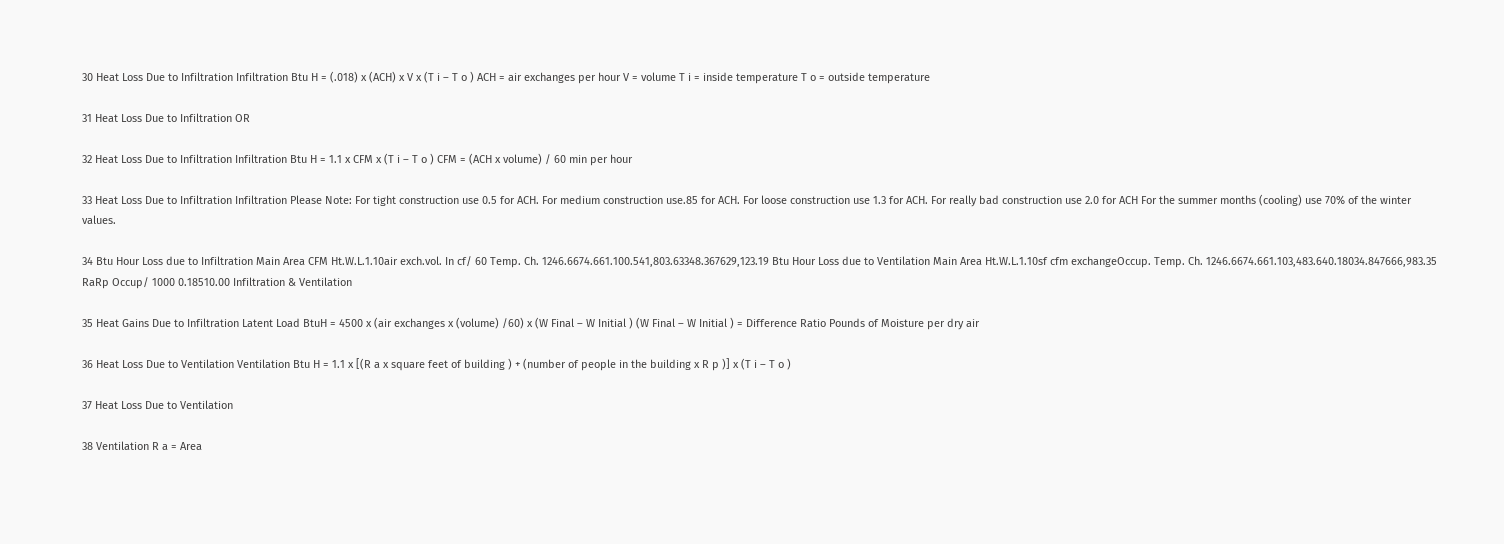30 Heat Loss Due to Infiltration Infiltration Btu H = (.018) x (ACH) x V x (T i – T o ) ACH = air exchanges per hour V = volume T i = inside temperature T o = outside temperature

31 Heat Loss Due to Infiltration OR

32 Heat Loss Due to Infiltration Infiltration Btu H = 1.1 x CFM x (T i – T o ) CFM = (ACH x volume) / 60 min per hour

33 Heat Loss Due to Infiltration Infiltration Please Note: For tight construction use 0.5 for ACH. For medium construction use.85 for ACH. For loose construction use 1.3 for ACH. For really bad construction use 2.0 for ACH For the summer months (cooling) use 70% of the winter values.

34 Btu Hour Loss due to Infiltration Main Area CFM Ht.W.L.1.10air exch.vol. In cf/ 60 Temp. Ch. 1246.6674.661.100.541,803.63348.367629,123.19 Btu Hour Loss due to Ventilation Main Area Ht.W.L.1.10sf cfm exchangeOccup. Temp. Ch. 1246.6674.661.103,483.640.18034.847666,983.35 RaRp Occup/ 1000 0.18510.00 Infiltration & Ventilation

35 Heat Gains Due to Infiltration Latent Load BtuH = 4500 x (air exchanges x (volume) /60) x (W Final – W Initial ) (W Final – W Initial ) = Difference Ratio Pounds of Moisture per dry air

36 Heat Loss Due to Ventilation Ventilation Btu H = 1.1 x [(R a x square feet of building ) + (number of people in the building x R p )] x (T i – T o )

37 Heat Loss Due to Ventilation

38 Ventilation R a = Area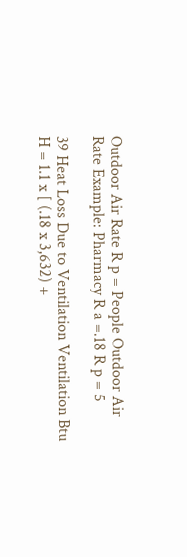Outdoor Air Rate R p = People Outdoor Air Rate Example: Pharmacy R a =.18 R p = 5

39 Heat Loss Due to Ventilation Ventilation Btu H = 1.1 x [ (.18 x 3,632) +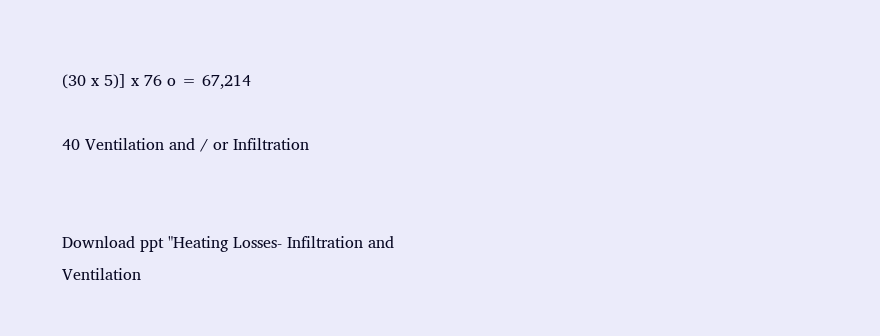(30 x 5)] x 76 o = 67,214

40 Ventilation and / or Infiltration


Download ppt "Heating Losses- Infiltration and Ventilation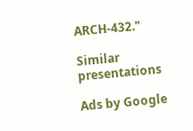ARCH-432."

Similar presentations

Ads by Google